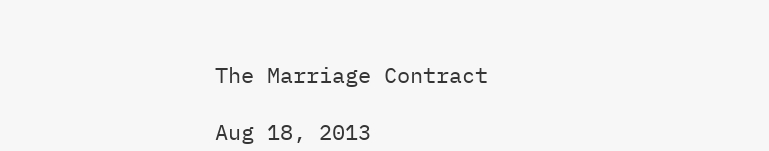The Marriage Contract

Aug 18, 2013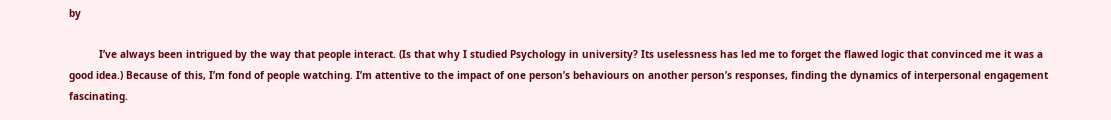by

          I’ve always been intrigued by the way that people interact. (Is that why I studied Psychology in university? Its uselessness has led me to forget the flawed logic that convinced me it was a good idea.) Because of this, I’m fond of people watching. I’m attentive to the impact of one person’s behaviours on another person’s responses, finding the dynamics of interpersonal engagement fascinating.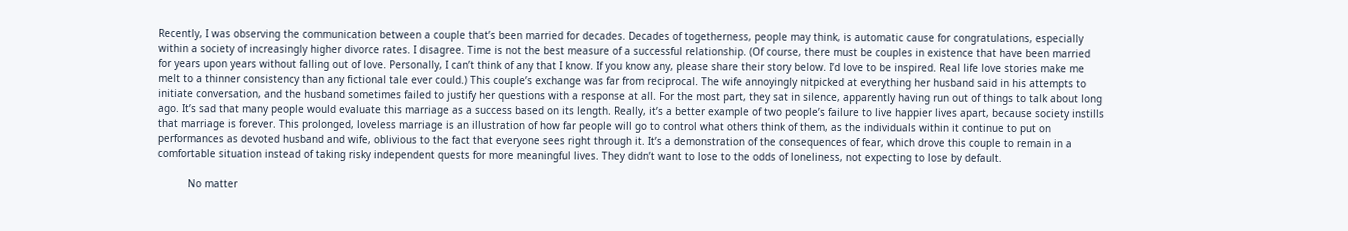Recently, I was observing the communication between a couple that’s been married for decades. Decades of togetherness, people may think, is automatic cause for congratulations, especially within a society of increasingly higher divorce rates. I disagree. Time is not the best measure of a successful relationship. (Of course, there must be couples in existence that have been married for years upon years without falling out of love. Personally, I can’t think of any that I know. If you know any, please share their story below. I’d love to be inspired. Real life love stories make me melt to a thinner consistency than any fictional tale ever could.) This couple’s exchange was far from reciprocal. The wife annoyingly nitpicked at everything her husband said in his attempts to initiate conversation, and the husband sometimes failed to justify her questions with a response at all. For the most part, they sat in silence, apparently having run out of things to talk about long ago. It’s sad that many people would evaluate this marriage as a success based on its length. Really, it’s a better example of two people’s failure to live happier lives apart, because society instills that marriage is forever. This prolonged, loveless marriage is an illustration of how far people will go to control what others think of them, as the individuals within it continue to put on performances as devoted husband and wife, oblivious to the fact that everyone sees right through it. It’s a demonstration of the consequences of fear, which drove this couple to remain in a comfortable situation instead of taking risky independent quests for more meaningful lives. They didn’t want to lose to the odds of loneliness, not expecting to lose by default.

          No matter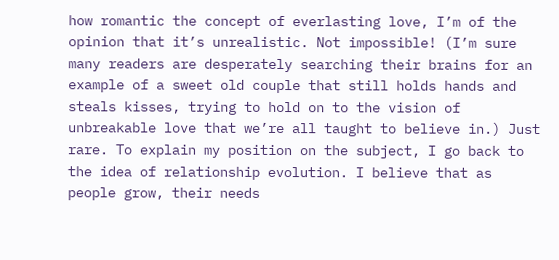how romantic the concept of everlasting love, I’m of the opinion that it’s unrealistic. Not impossible! (I’m sure many readers are desperately searching their brains for an example of a sweet old couple that still holds hands and steals kisses, trying to hold on to the vision of unbreakable love that we’re all taught to believe in.) Just rare. To explain my position on the subject, I go back to the idea of relationship evolution. I believe that as people grow, their needs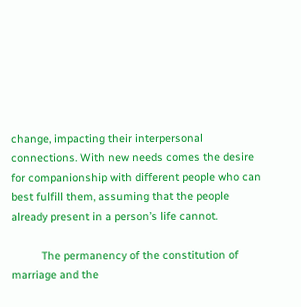change, impacting their interpersonal connections. With new needs comes the desire for companionship with different people who can best fulfill them, assuming that the people already present in a person’s life cannot.

          The permanency of the constitution of marriage and the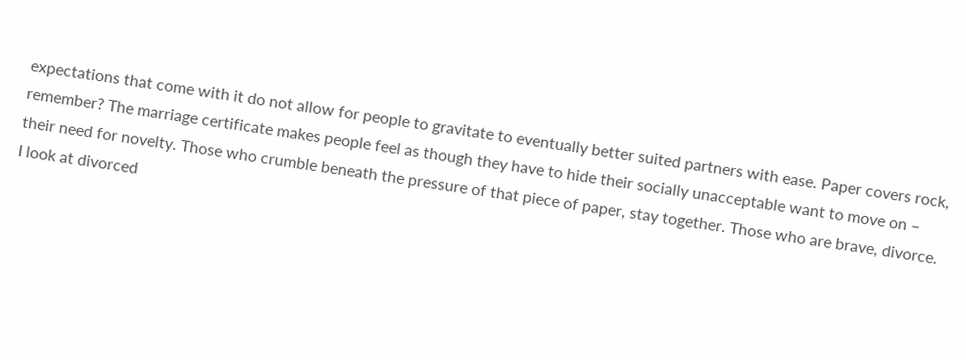expectations that come with it do not allow for people to gravitate to eventually better suited partners with ease. Paper covers rock, remember? The marriage certificate makes people feel as though they have to hide their socially unacceptable want to move on – their need for novelty. Those who crumble beneath the pressure of that piece of paper, stay together. Those who are brave, divorce. I look at divorced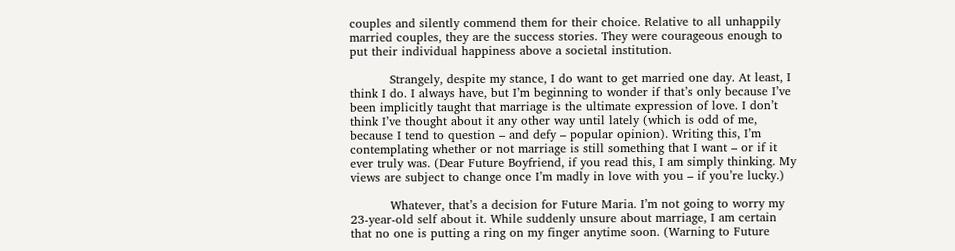couples and silently commend them for their choice. Relative to all unhappily married couples, they are the success stories. They were courageous enough to put their individual happiness above a societal institution.

          Strangely, despite my stance, I do want to get married one day. At least, I think I do. I always have, but I’m beginning to wonder if that’s only because I’ve been implicitly taught that marriage is the ultimate expression of love. I don’t think I’ve thought about it any other way until lately (which is odd of me, because I tend to question – and defy – popular opinion). Writing this, I’m contemplating whether or not marriage is still something that I want – or if it ever truly was. (Dear Future Boyfriend, if you read this, I am simply thinking. My views are subject to change once I’m madly in love with you – if you’re lucky.)

          Whatever, that’s a decision for Future Maria. I’m not going to worry my 23-year-old self about it. While suddenly unsure about marriage, I am certain that no one is putting a ring on my finger anytime soon. (Warning to Future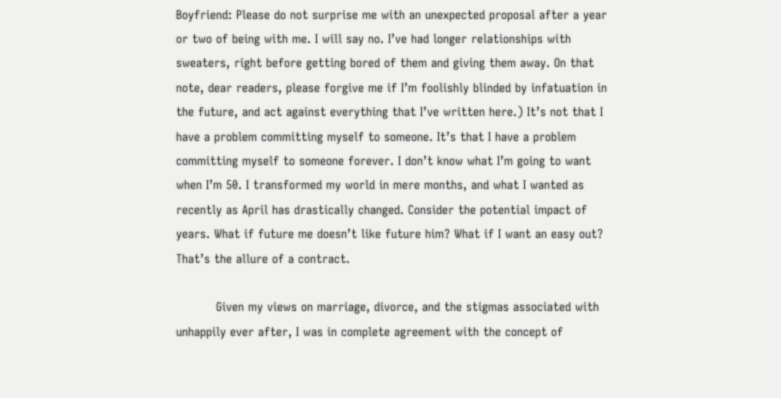Boyfriend: Please do not surprise me with an unexpected proposal after a year or two of being with me. I will say no. I’ve had longer relationships with sweaters, right before getting bored of them and giving them away. On that note, dear readers, please forgive me if I’m foolishly blinded by infatuation in the future, and act against everything that I’ve written here.) It’s not that I have a problem committing myself to someone. It’s that I have a problem committing myself to someone forever. I don’t know what I’m going to want when I’m 50. I transformed my world in mere months, and what I wanted as recently as April has drastically changed. Consider the potential impact of years. What if future me doesn’t like future him? What if I want an easy out? That’s the allure of a contract.

          Given my views on marriage, divorce, and the stigmas associated with unhappily ever after, I was in complete agreement with the concept of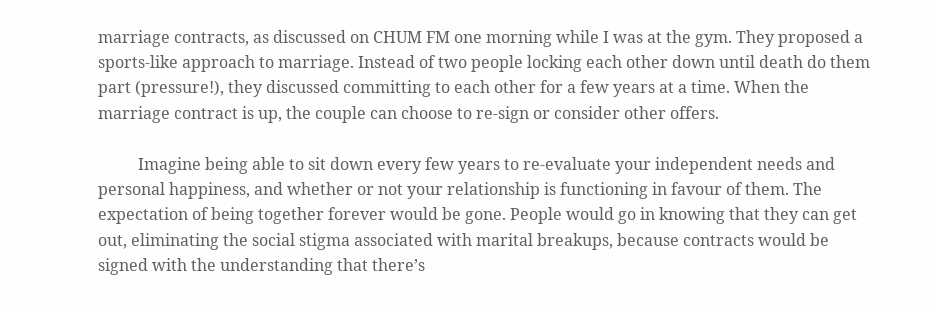marriage contracts, as discussed on CHUM FM one morning while I was at the gym. They proposed a sports-like approach to marriage. Instead of two people locking each other down until death do them part (pressure!), they discussed committing to each other for a few years at a time. When the marriage contract is up, the couple can choose to re-sign or consider other offers.

          Imagine being able to sit down every few years to re-evaluate your independent needs and personal happiness, and whether or not your relationship is functioning in favour of them. The expectation of being together forever would be gone. People would go in knowing that they can get out, eliminating the social stigma associated with marital breakups, because contracts would be signed with the understanding that there’s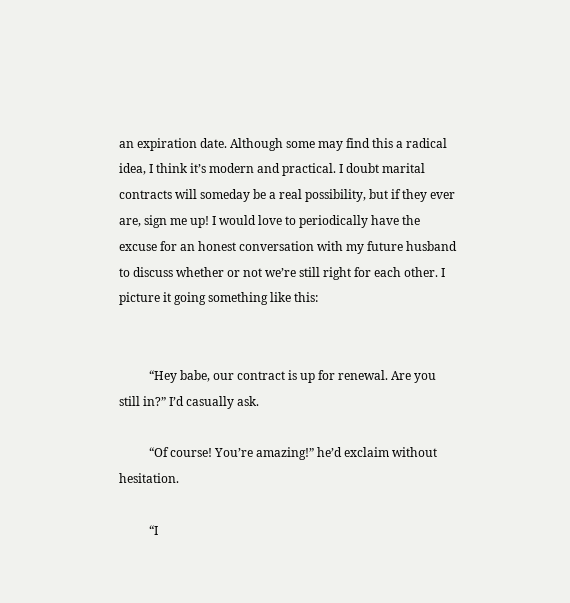an expiration date. Although some may find this a radical idea, I think it’s modern and practical. I doubt marital contracts will someday be a real possibility, but if they ever are, sign me up! I would love to periodically have the excuse for an honest conversation with my future husband to discuss whether or not we’re still right for each other. I picture it going something like this:


          “Hey babe, our contract is up for renewal. Are you still in?” I’d casually ask.

          “Of course! You’re amazing!” he’d exclaim without hesitation.

          “I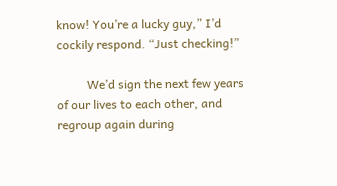know! You’re a lucky guy,” I’d cockily respond. “Just checking!”

          We’d sign the next few years of our lives to each other, and regroup again during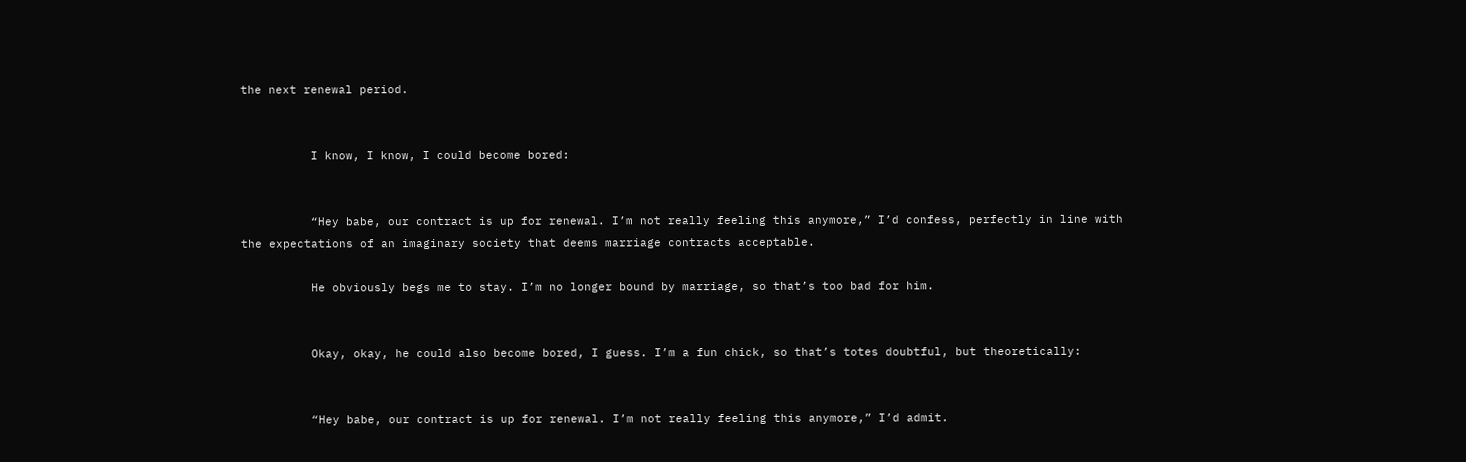the next renewal period.


          I know, I know, I could become bored:


          “Hey babe, our contract is up for renewal. I’m not really feeling this anymore,” I’d confess, perfectly in line with the expectations of an imaginary society that deems marriage contracts acceptable.

          He obviously begs me to stay. I’m no longer bound by marriage, so that’s too bad for him.


          Okay, okay, he could also become bored, I guess. I’m a fun chick, so that’s totes doubtful, but theoretically:


          “Hey babe, our contract is up for renewal. I’m not really feeling this anymore,” I’d admit.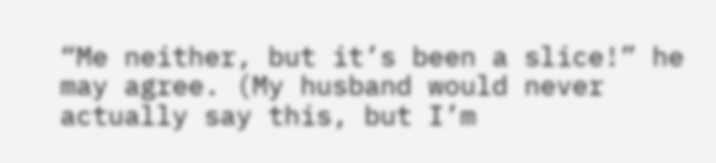“Me neither, but it’s been a slice!” he may agree. (My husband would never actually say this, but I’m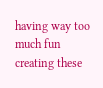having way too much fun creating these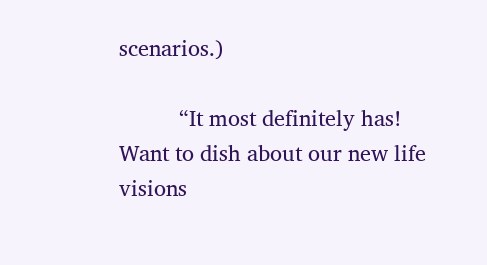scenarios.)

          “It most definitely has! Want to dish about our new life visions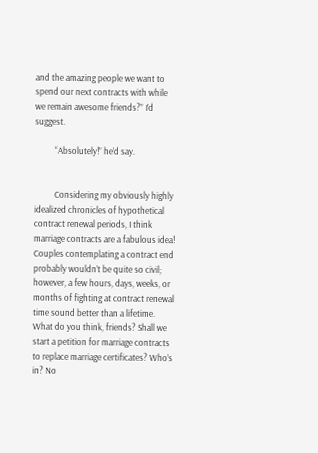and the amazing people we want to spend our next contracts with while we remain awesome friends?” I’d suggest.

          “Absolutely!” he’d say.


          Considering my obviously highly idealized chronicles of hypothetical contract renewal periods, I think marriage contracts are a fabulous idea! Couples contemplating a contract end probably wouldn’t be quite so civil; however, a few hours, days, weeks, or months of fighting at contract renewal time sound better than a lifetime. What do you think, friends? Shall we start a petition for marriage contracts to replace marriage certificates? Who’s in? No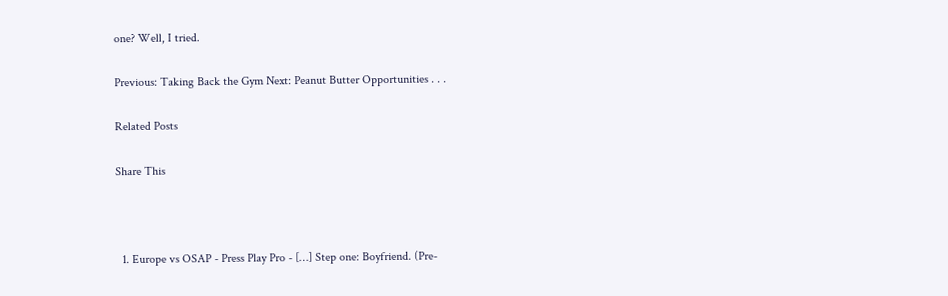one? Well, I tried.

Previous: Taking Back the Gym Next: Peanut Butter Opportunities . . .

Related Posts

Share This



  1. Europe vs OSAP - Press Play Pro - […] Step one: Boyfriend. (Pre-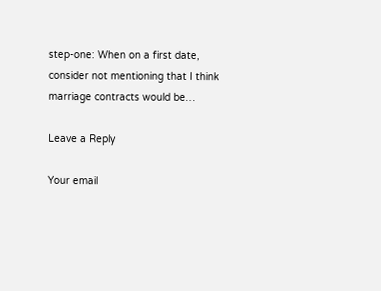step-one: When on a first date, consider not mentioning that I think marriage contracts would be…

Leave a Reply

Your email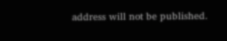address will not be published.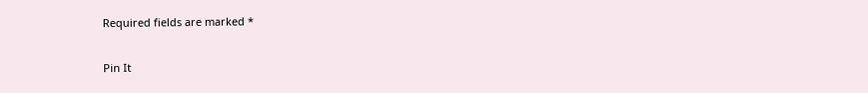Required fields are marked *

Pin It